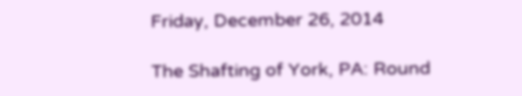Friday, December 26, 2014

The Shafting of York, PA: Round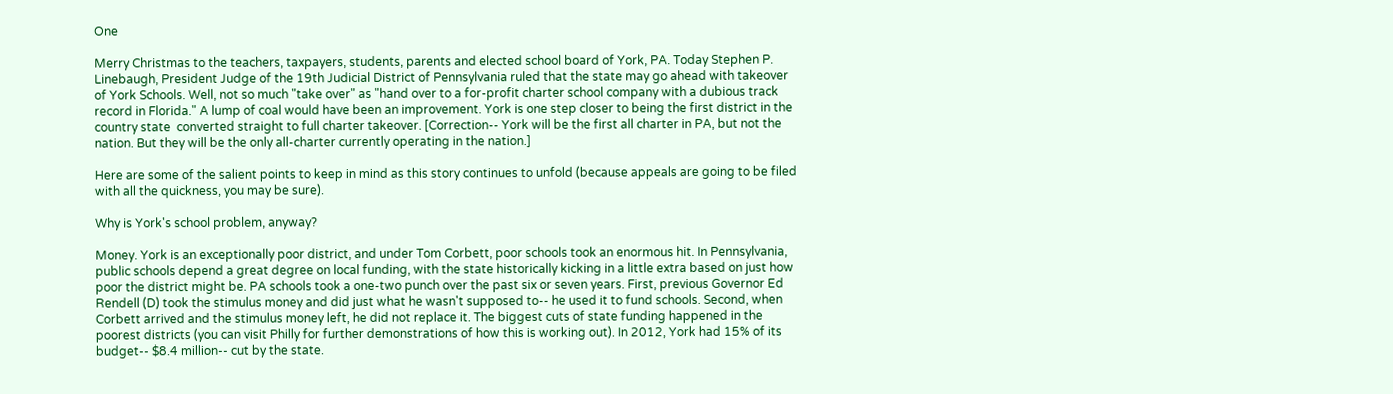One

Merry Christmas to the teachers, taxpayers, students, parents and elected school board of York, PA. Today Stephen P. Linebaugh, President Judge of the 19th Judicial District of Pennsylvania ruled that the state may go ahead with takeover of York Schools. Well, not so much "take over" as "hand over to a for-profit charter school company with a dubious track record in Florida." A lump of coal would have been an improvement. York is one step closer to being the first district in the country state  converted straight to full charter takeover. [Correction-- York will be the first all charter in PA, but not the nation. But they will be the only all-charter currently operating in the nation.]

Here are some of the salient points to keep in mind as this story continues to unfold (because appeals are going to be filed with all the quickness, you may be sure).

Why is York's school problem, anyway?

Money. York is an exceptionally poor district, and under Tom Corbett, poor schools took an enormous hit. In Pennsylvania, public schools depend a great degree on local funding, with the state historically kicking in a little extra based on just how poor the district might be. PA schools took a one-two punch over the past six or seven years. First, previous Governor Ed Rendell (D) took the stimulus money and did just what he wasn't supposed to-- he used it to fund schools. Second, when Corbett arrived and the stimulus money left, he did not replace it. The biggest cuts of state funding happened in the poorest districts (you can visit Philly for further demonstrations of how this is working out). In 2012, York had 15% of its budget-- $8.4 million-- cut by the state.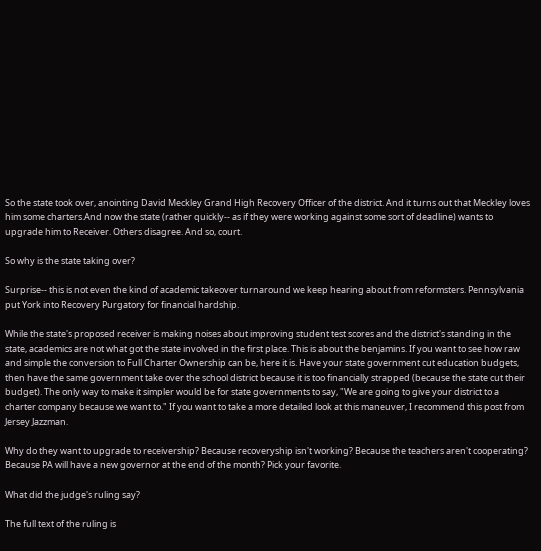So the state took over, anointing David Meckley Grand High Recovery Officer of the district. And it turns out that Meckley loves him some charters.And now the state (rather quickly-- as if they were working against some sort of deadline) wants to upgrade him to Receiver. Others disagree. And so, court.

So why is the state taking over?

Surprise-- this is not even the kind of academic takeover turnaround we keep hearing about from reformsters. Pennsylvania put York into Recovery Purgatory for financial hardship.

While the state's proposed receiver is making noises about improving student test scores and the district's standing in the state, academics are not what got the state involved in the first place. This is about the benjamins. If you want to see how raw and simple the conversion to Full Charter Ownership can be, here it is. Have your state government cut education budgets, then have the same government take over the school district because it is too financially strapped (because the state cut their budget). The only way to make it simpler would be for state governments to say, "We are going to give your district to a charter company because we want to." If you want to take a more detailed look at this maneuver, I recommend this post from Jersey Jazzman.

Why do they want to upgrade to receivership? Because recoveryship isn't working? Because the teachers aren't cooperating? Because PA will have a new governor at the end of the month? Pick your favorite.

What did the judge's ruling say?

The full text of the ruling is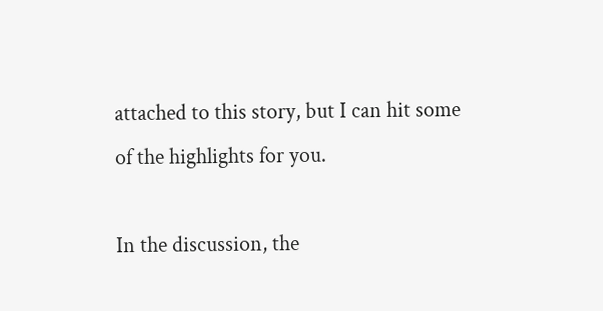attached to this story, but I can hit some of the highlights for you.

In the discussion, the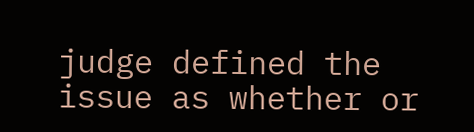judge defined the issue as whether or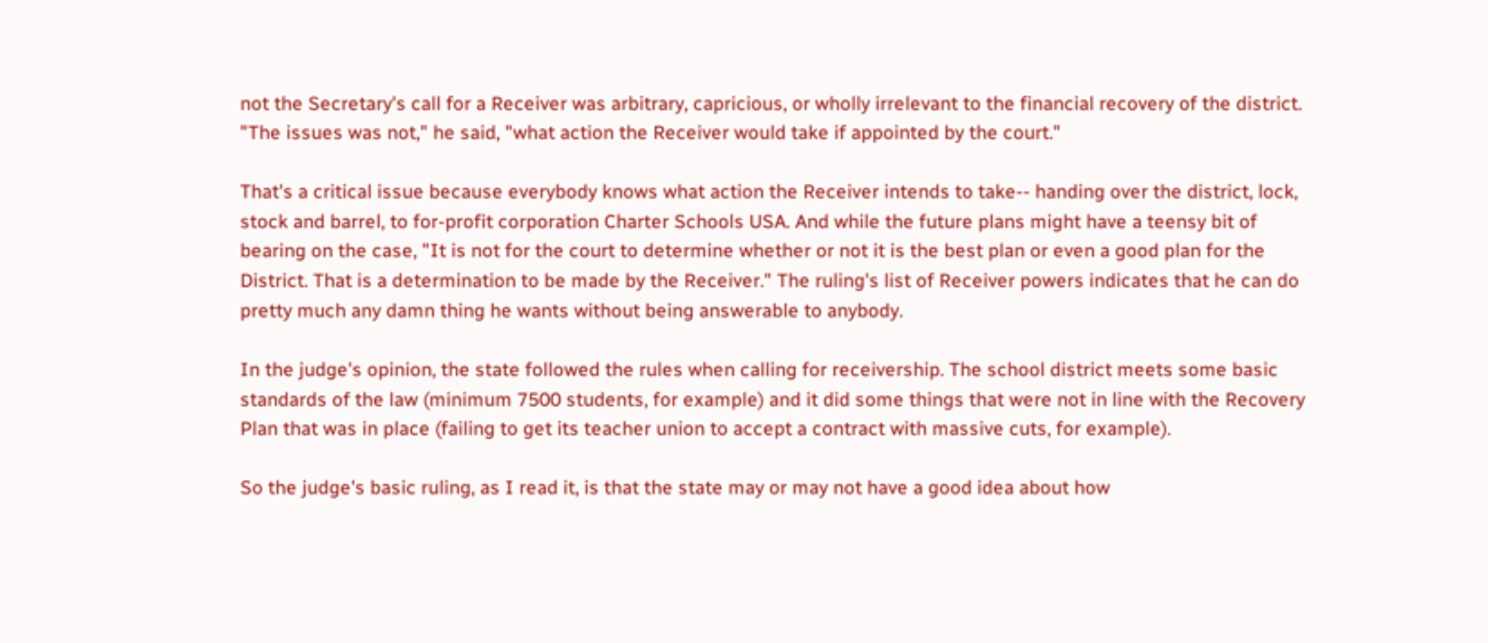not the Secretary's call for a Receiver was arbitrary, capricious, or wholly irrelevant to the financial recovery of the district. "The issues was not," he said, "what action the Receiver would take if appointed by the court."

That's a critical issue because everybody knows what action the Receiver intends to take-- handing over the district, lock, stock and barrel, to for-profit corporation Charter Schools USA. And while the future plans might have a teensy bit of bearing on the case, "It is not for the court to determine whether or not it is the best plan or even a good plan for the District. That is a determination to be made by the Receiver." The ruling's list of Receiver powers indicates that he can do pretty much any damn thing he wants without being answerable to anybody.

In the judge's opinion, the state followed the rules when calling for receivership. The school district meets some basic standards of the law (minimum 7500 students, for example) and it did some things that were not in line with the Recovery Plan that was in place (failing to get its teacher union to accept a contract with massive cuts, for example).

So the judge's basic ruling, as I read it, is that the state may or may not have a good idea about how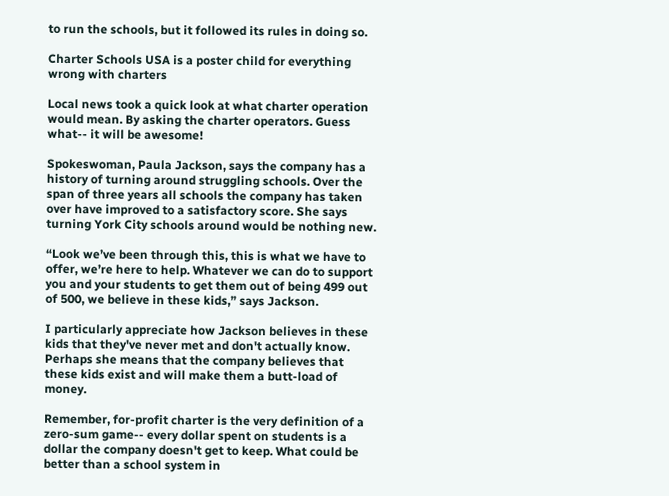to run the schools, but it followed its rules in doing so.

Charter Schools USA is a poster child for everything wrong with charters

Local news took a quick look at what charter operation would mean. By asking the charter operators. Guess what-- it will be awesome!

Spokeswoman, Paula Jackson, says the company has a history of turning around struggling schools. Over the span of three years all schools the company has taken over have improved to a satisfactory score. She says turning York City schools around would be nothing new.

“Look we’ve been through this, this is what we have to offer, we’re here to help. Whatever we can do to support you and your students to get them out of being 499 out of 500, we believe in these kids,” says Jackson.

I particularly appreciate how Jackson believes in these kids that they've never met and don't actually know. Perhaps she means that the company believes that these kids exist and will make them a butt-load of money.

Remember, for-profit charter is the very definition of a zero-sum game-- every dollar spent on students is a dollar the company doesn't get to keep. What could be better than a school system in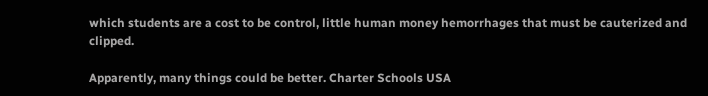which students are a cost to be control, little human money hemorrhages that must be cauterized and clipped.

Apparently, many things could be better. Charter Schools USA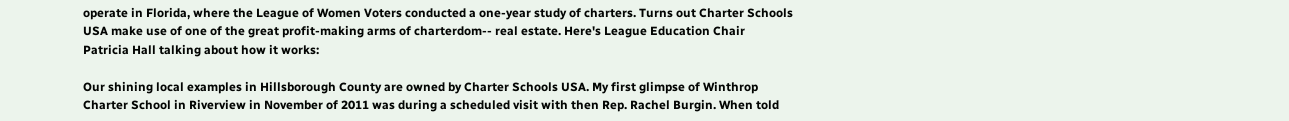operate in Florida, where the League of Women Voters conducted a one-year study of charters. Turns out Charter Schools USA make use of one of the great profit-making arms of charterdom-- real estate. Here's League Education Chair Patricia Hall talking about how it works:

Our shining local examples in Hillsborough County are owned by Charter Schools USA. My first glimpse of Winthrop Charter School in Riverview in November of 2011 was during a scheduled visit with then Rep. Rachel Burgin. When told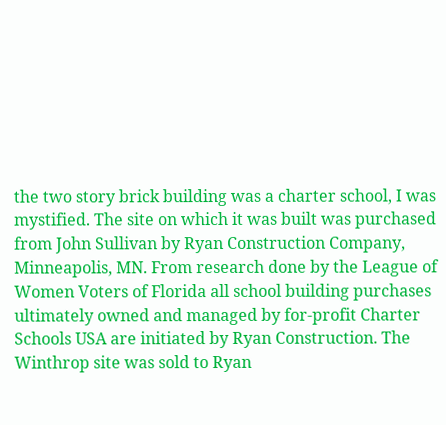the two story brick building was a charter school, I was mystified. The site on which it was built was purchased from John Sullivan by Ryan Construction Company, Minneapolis, MN. From research done by the League of Women Voters of Florida all school building purchases ultimately owned and managed by for-profit Charter Schools USA are initiated by Ryan Construction. The Winthrop site was sold to Ryan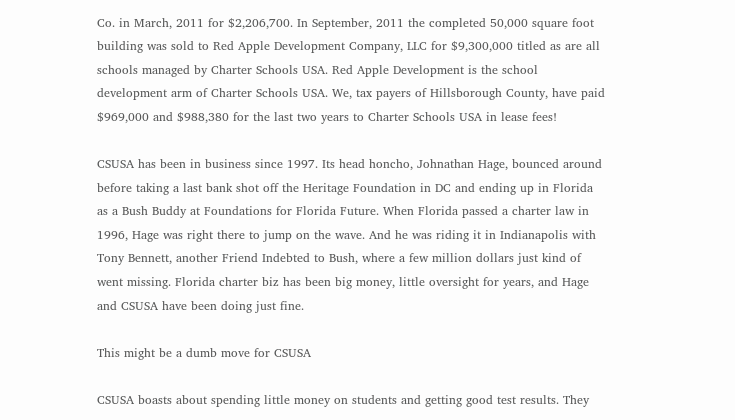Co. in March, 2011 for $2,206,700. In September, 2011 the completed 50,000 square foot building was sold to Red Apple Development Company, LLC for $9,300,000 titled as are all schools managed by Charter Schools USA. Red Apple Development is the school development arm of Charter Schools USA. We, tax payers of Hillsborough County, have paid $969,000 and $988,380 for the last two years to Charter Schools USA in lease fees!

CSUSA has been in business since 1997. Its head honcho, Johnathan Hage, bounced around before taking a last bank shot off the Heritage Foundation in DC and ending up in Florida as a Bush Buddy at Foundations for Florida Future. When Florida passed a charter law in 1996, Hage was right there to jump on the wave. And he was riding it in Indianapolis with Tony Bennett, another Friend Indebted to Bush, where a few million dollars just kind of went missing. Florida charter biz has been big money, little oversight for years, and Hage and CSUSA have been doing just fine.

This might be a dumb move for CSUSA

CSUSA boasts about spending little money on students and getting good test results. They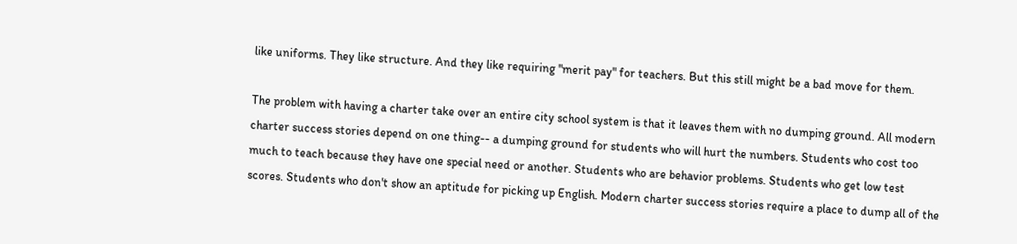like uniforms. They like structure. And they like requiring "merit pay" for teachers. But this still might be a bad move for them.

The problem with having a charter take over an entire city school system is that it leaves them with no dumping ground. All modern charter success stories depend on one thing-- a dumping ground for students who will hurt the numbers. Students who cost too much to teach because they have one special need or another. Students who are behavior problems. Students who get low test scores. Students who don't show an aptitude for picking up English. Modern charter success stories require a place to dump all of the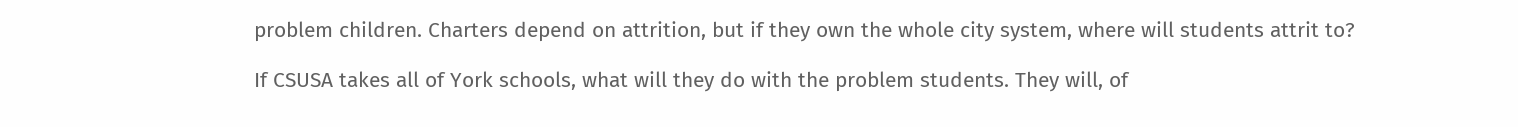problem children. Charters depend on attrition, but if they own the whole city system, where will students attrit to?

If CSUSA takes all of York schools, what will they do with the problem students. They will, of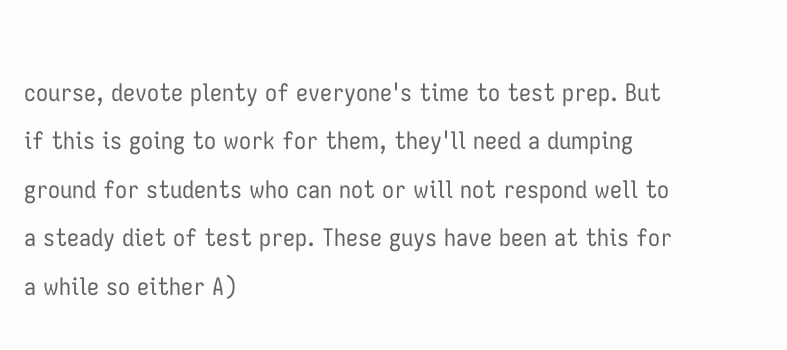course, devote plenty of everyone's time to test prep. But if this is going to work for them, they'll need a dumping ground for students who can not or will not respond well to a steady diet of test prep. These guys have been at this for a while so either A)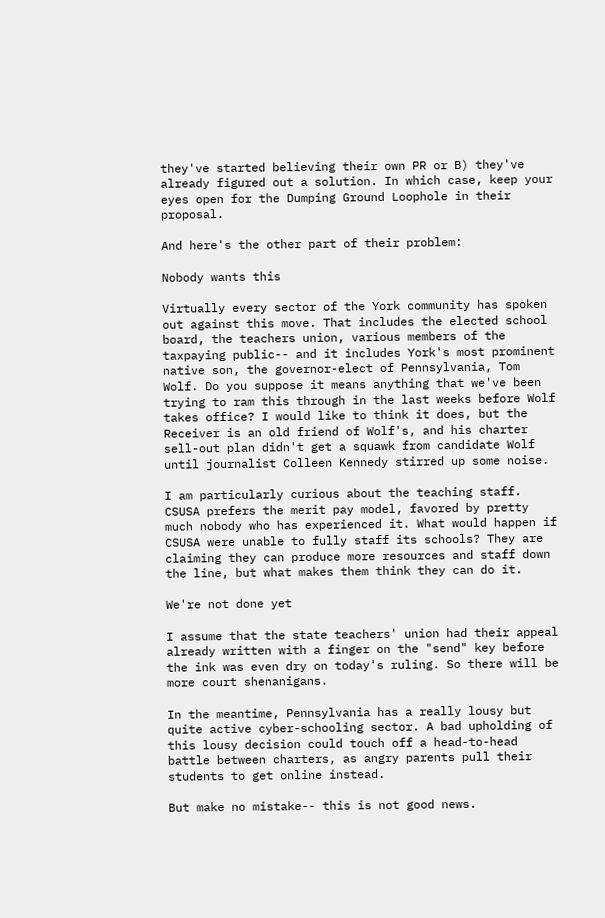they've started believing their own PR or B) they've already figured out a solution. In which case, keep your eyes open for the Dumping Ground Loophole in their proposal.

And here's the other part of their problem:

Nobody wants this

Virtually every sector of the York community has spoken out against this move. That includes the elected school board, the teachers union, various members of the taxpaying public-- and it includes York's most prominent native son, the governor-elect of Pennsylvania, Tom Wolf. Do you suppose it means anything that we've been trying to ram this through in the last weeks before Wolf takes office? I would like to think it does, but the Receiver is an old friend of Wolf's, and his charter sell-out plan didn't get a squawk from candidate Wolf until journalist Colleen Kennedy stirred up some noise.

I am particularly curious about the teaching staff. CSUSA prefers the merit pay model, favored by pretty much nobody who has experienced it. What would happen if CSUSA were unable to fully staff its schools? They are claiming they can produce more resources and staff down the line, but what makes them think they can do it.

We're not done yet

I assume that the state teachers' union had their appeal already written with a finger on the "send" key before the ink was even dry on today's ruling. So there will be more court shenanigans.

In the meantime, Pennsylvania has a really lousy but quite active cyber-schooling sector. A bad upholding of this lousy decision could touch off a head-to-head battle between charters, as angry parents pull their students to get online instead.

But make no mistake-- this is not good news.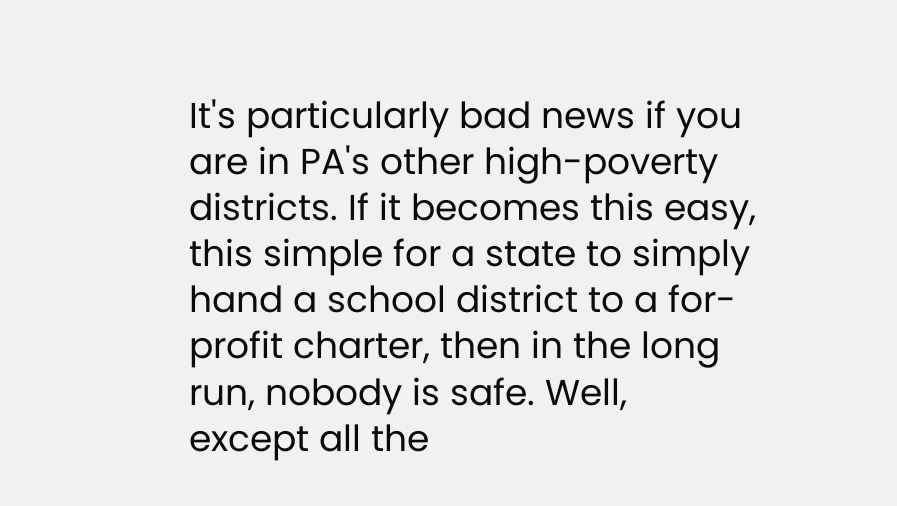It's particularly bad news if you are in PA's other high-poverty districts. If it becomes this easy, this simple for a state to simply hand a school district to a for-profit charter, then in the long run, nobody is safe. Well, except all the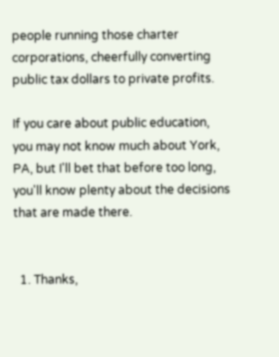people running those charter corporations, cheerfully converting public tax dollars to private profits.

If you care about public education, you may not know much about York, PA, but I'll bet that before too long, you'll know plenty about the decisions that are made there.


  1. Thanks,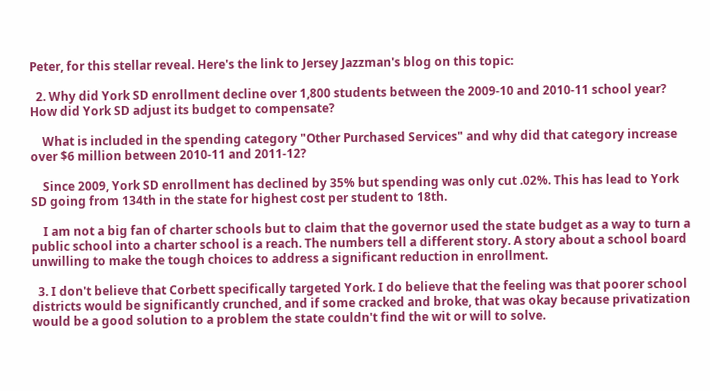Peter, for this stellar reveal. Here's the link to Jersey Jazzman's blog on this topic:

  2. Why did York SD enrollment decline over 1,800 students between the 2009-10 and 2010-11 school year? How did York SD adjust its budget to compensate?

    What is included in the spending category "Other Purchased Services" and why did that category increase over $6 million between 2010-11 and 2011-12?

    Since 2009, York SD enrollment has declined by 35% but spending was only cut .02%. This has lead to York SD going from 134th in the state for highest cost per student to 18th.

    I am not a big fan of charter schools but to claim that the governor used the state budget as a way to turn a public school into a charter school is a reach. The numbers tell a different story. A story about a school board unwilling to make the tough choices to address a significant reduction in enrollment.

  3. I don't believe that Corbett specifically targeted York. I do believe that the feeling was that poorer school districts would be significantly crunched, and if some cracked and broke, that was okay because privatization would be a good solution to a problem the state couldn't find the wit or will to solve.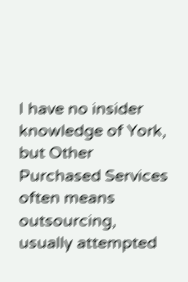I have no insider knowledge of York, but Other Purchased Services often means outsourcing, usually attempted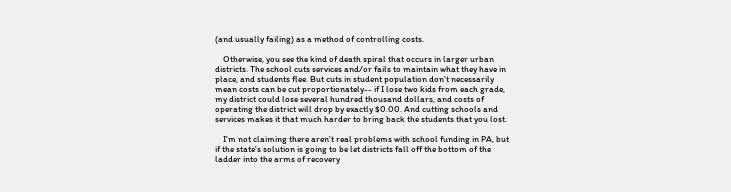(and usually failing) as a method of controlling costs.

    Otherwise, you see the kind of death spiral that occurs in larger urban districts. The school cuts services and/or fails to maintain what they have in place, and students flee. But cuts in student population don't necessarily mean costs can be cut proportionately-- if I lose two kids from each grade, my district could lose several hundred thousand dollars, and costs of operating the district will drop by exactly $0.00. And cutting schools and services makes it that much harder to bring back the students that you lost.

    I'm not claiming there aren't real problems with school funding in PA, but if the state's solution is going to be let districts fall off the bottom of the ladder into the arms of recovery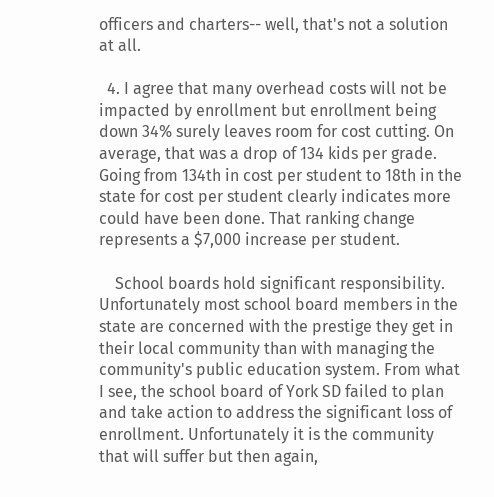officers and charters-- well, that's not a solution at all.

  4. I agree that many overhead costs will not be impacted by enrollment but enrollment being down 34% surely leaves room for cost cutting. On average, that was a drop of 134 kids per grade. Going from 134th in cost per student to 18th in the state for cost per student clearly indicates more could have been done. That ranking change represents a $7,000 increase per student.

    School boards hold significant responsibility. Unfortunately most school board members in the state are concerned with the prestige they get in their local community than with managing the community's public education system. From what I see, the school board of York SD failed to plan and take action to address the significant loss of enrollment. Unfortunately it is the community that will suffer but then again,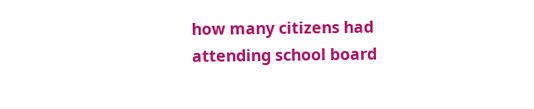how many citizens had attending school board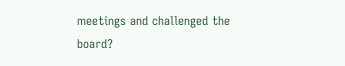meetings and challenged the board?